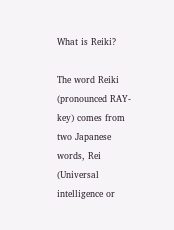What is Reiki?

The word Reiki (pronounced RAY-key) comes from two Japanese words, Rei (Universal intelligence or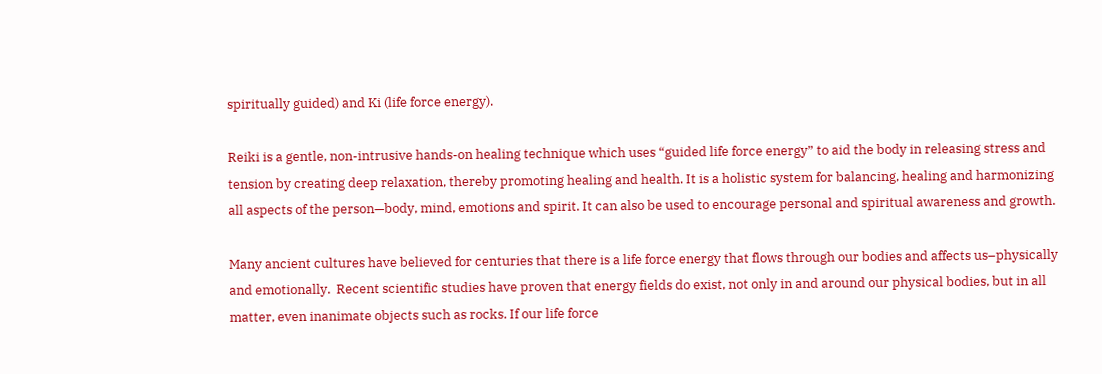spiritually guided) and Ki (life force energy).

Reiki is a gentle, non-intrusive hands-on healing technique which uses “guided life force energy” to aid the body in releasing stress and tension by creating deep relaxation, thereby promoting healing and health. It is a holistic system for balancing, healing and harmonizing all aspects of the person—body, mind, emotions and spirit. It can also be used to encourage personal and spiritual awareness and growth.

Many ancient cultures have believed for centuries that there is a life force energy that flows through our bodies and affects us–physically and emotionally.  Recent scientific studies have proven that energy fields do exist, not only in and around our physical bodies, but in all matter, even inanimate objects such as rocks. If our life force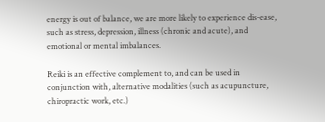energy is out of balance, we are more likely to experience dis-ease, such as stress, depression, illness (chronic and acute), and emotional or mental imbalances.

Reiki is an effective complement to, and can be used in conjunction with, alternative modalities (such as acupuncture, chiropractic work, etc.)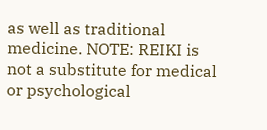as well as traditional medicine. NOTE: REIKI is not a substitute for medical or psychological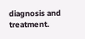diagnosis and treatment.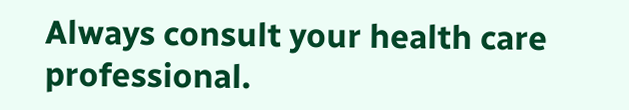Always consult your health care professional.